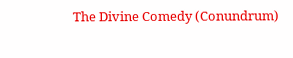The Divine Comedy (Conundrum)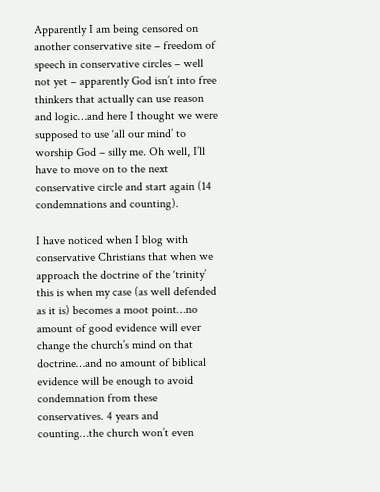Apparently I am being censored on another conservative site – freedom of speech in conservative circles – well not yet – apparently God isn’t into free thinkers that actually can use reason and logic…and here I thought we were supposed to use ‘all our mind’ to worship God – silly me. Oh well, I’ll have to move on to the next conservative circle and start again (14 condemnations and counting).

I have noticed when I blog with conservative Christians that when we approach the doctrine of the ‘trinity’ this is when my case (as well defended as it is) becomes a moot point…no amount of good evidence will ever change the church’s mind on that doctrine…and no amount of biblical evidence will be enough to avoid condemnation from these conservatives. 4 years and counting…the church won’t even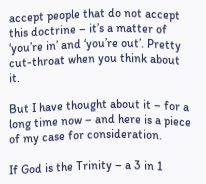accept people that do not accept this doctrine – it’s a matter of ‘you’re in’ and ‘you’re out’. Pretty cut-throat when you think about it.

But I have thought about it – for a long time now – and here is a piece of my case for consideration.

If God is the Trinity – a 3 in 1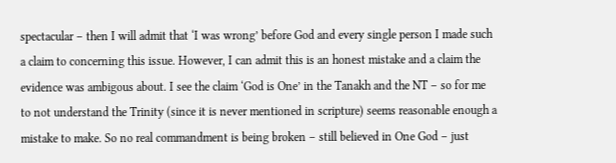spectacular – then I will admit that ‘I was wrong’ before God and every single person I made such a claim to concerning this issue. However, I can admit this is an honest mistake and a claim the evidence was ambigous about. I see the claim ‘God is One’ in the Tanakh and the NT – so for me to not understand the Trinity (since it is never mentioned in scripture) seems reasonable enough a mistake to make. So no real commandment is being broken – still believed in One God – just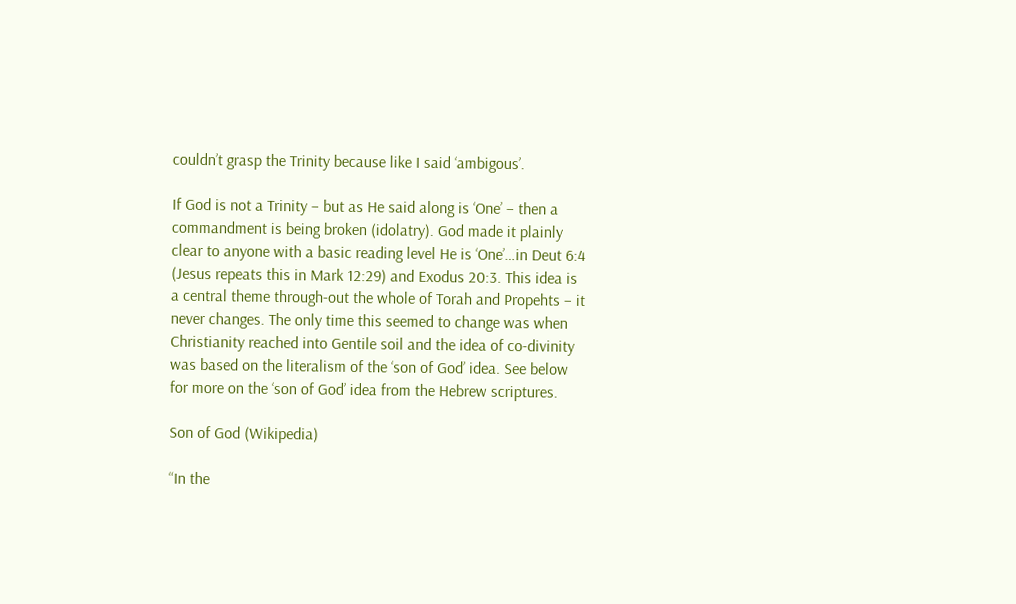couldn’t grasp the Trinity because like I said ‘ambigous’.

If God is not a Trinity – but as He said along is ‘One’ – then a commandment is being broken (idolatry). God made it plainly clear to anyone with a basic reading level He is ‘One’…in Deut 6:4 (Jesus repeats this in Mark 12:29) and Exodus 20:3. This idea is a central theme through-out the whole of Torah and Propehts – it never changes. The only time this seemed to change was when Christianity reached into Gentile soil and the idea of co-divinity was based on the literalism of the ‘son of God’ idea. See below for more on the ‘son of God’ idea from the Hebrew scriptures.

Son of God (Wikipedia)

“In the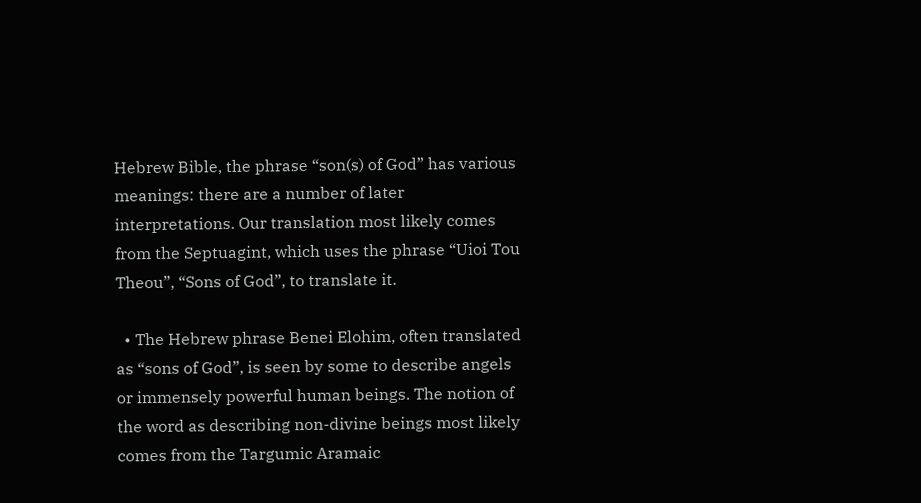Hebrew Bible, the phrase “son(s) of God” has various meanings: there are a number of later interpretations. Our translation most likely comes from the Septuagint, which uses the phrase “Uioi Tou Theou”, “Sons of God”, to translate it.

  • The Hebrew phrase Benei Elohim, often translated as “sons of God”, is seen by some to describe angels or immensely powerful human beings. The notion of the word as describing non-divine beings most likely comes from the Targumic Aramaic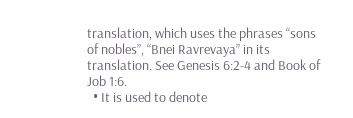translation, which uses the phrases “sons of nobles”, “Bnei Ravrevaya” in its translation. See Genesis 6:2-4 and Book of Job 1:6.
  • It is used to denote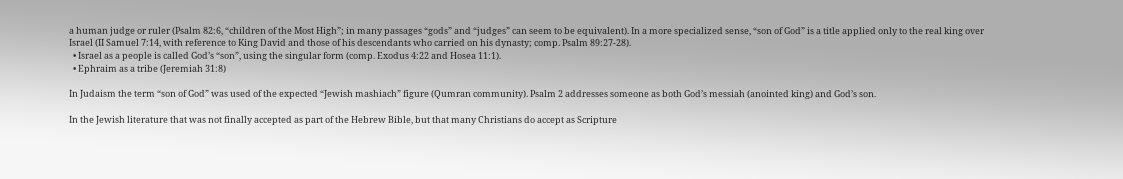a human judge or ruler (Psalm 82:6, “children of the Most High”; in many passages “gods” and “judges” can seem to be equivalent). In a more specialized sense, “son of God” is a title applied only to the real king over Israel (II Samuel 7:14, with reference to King David and those of his descendants who carried on his dynasty; comp. Psalm 89:27-28).
  • Israel as a people is called God’s “son”, using the singular form (comp. Exodus 4:22 and Hosea 11:1).
  • Ephraim as a tribe (Jeremiah 31:8)

In Judaism the term “son of God” was used of the expected “Jewish mashiach” figure (Qumran community). Psalm 2 addresses someone as both God’s messiah (anointed king) and God’s son.

In the Jewish literature that was not finally accepted as part of the Hebrew Bible, but that many Christians do accept as Scripture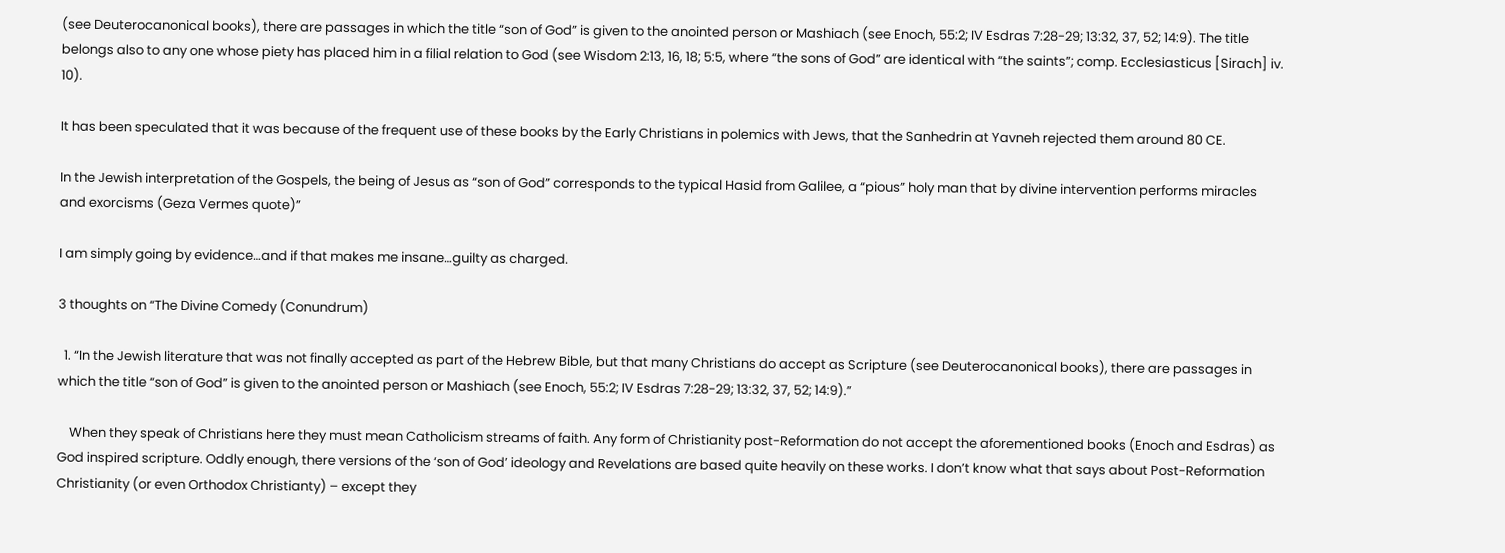(see Deuterocanonical books), there are passages in which the title “son of God” is given to the anointed person or Mashiach (see Enoch, 55:2; IV Esdras 7:28-29; 13:32, 37, 52; 14:9). The title belongs also to any one whose piety has placed him in a filial relation to God (see Wisdom 2:13, 16, 18; 5:5, where “the sons of God” are identical with “the saints”; comp. Ecclesiasticus [Sirach] iv. 10).

It has been speculated that it was because of the frequent use of these books by the Early Christians in polemics with Jews, that the Sanhedrin at Yavneh rejected them around 80 CE.

In the Jewish interpretation of the Gospels, the being of Jesus as “son of God” corresponds to the typical Hasid from Galilee, a “pious” holy man that by divine intervention performs miracles and exorcisms (Geza Vermes quote)”

I am simply going by evidence…and if that makes me insane…guilty as charged.

3 thoughts on “The Divine Comedy (Conundrum)

  1. “In the Jewish literature that was not finally accepted as part of the Hebrew Bible, but that many Christians do accept as Scripture (see Deuterocanonical books), there are passages in which the title “son of God” is given to the anointed person or Mashiach (see Enoch, 55:2; IV Esdras 7:28-29; 13:32, 37, 52; 14:9).”

    When they speak of Christians here they must mean Catholicism streams of faith. Any form of Christianity post-Reformation do not accept the aforementioned books (Enoch and Esdras) as God inspired scripture. Oddly enough, there versions of the ‘son of God’ ideology and Revelations are based quite heavily on these works. I don’t know what that says about Post-Reformation Christianity (or even Orthodox Christianty) – except they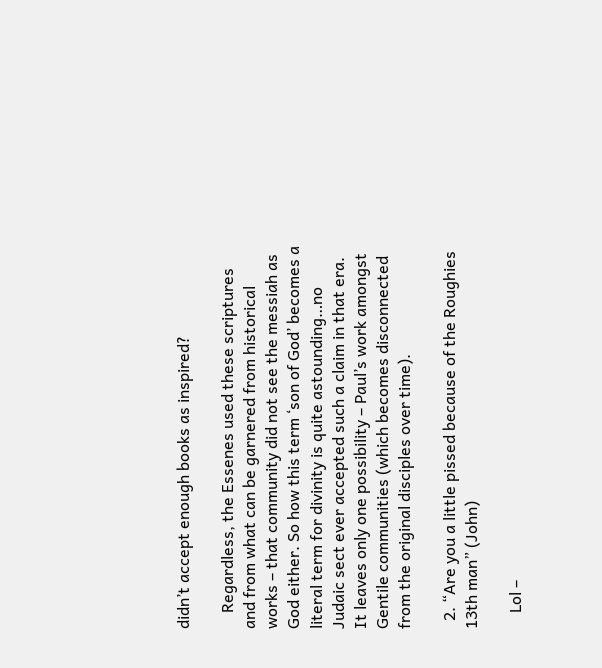didn’t accept enough books as inspired?

    Regardless, the Essenes used these scriptures and from what can be garnered from historical works – that community did not see the messiah as God either. So how this term ‘son of God’ becomes a literal term for divinity is quite astounding…no Judaic sect ever accepted such a claim in that era. It leaves only one possibility – Paul’s work amongst Gentile communities (which becomes disconnected from the original disciples over time).

  2. “Are you a little pissed because of the Roughies 13th man” (John)

    Lol –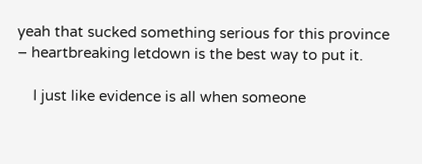yeah that sucked something serious for this province – heartbreaking letdown is the best way to put it.

    I just like evidence is all when someone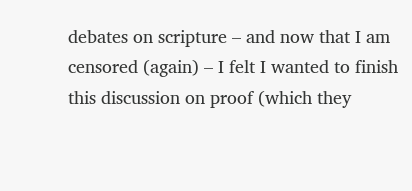debates on scripture – and now that I am censored (again) – I felt I wanted to finish this discussion on proof (which they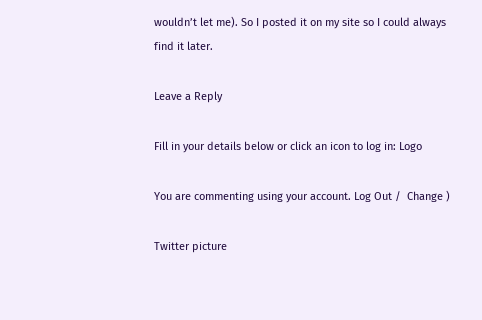wouldn’t let me). So I posted it on my site so I could always find it later.

Leave a Reply

Fill in your details below or click an icon to log in: Logo

You are commenting using your account. Log Out /  Change )

Twitter picture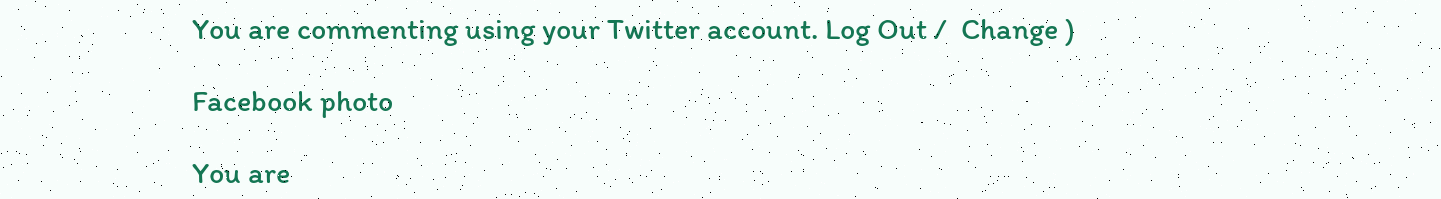You are commenting using your Twitter account. Log Out /  Change )

Facebook photo

You are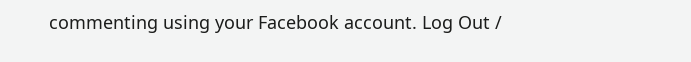commenting using your Facebook account. Log Out /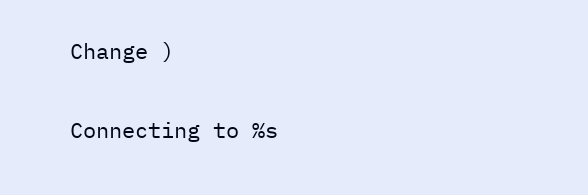Change )

Connecting to %s